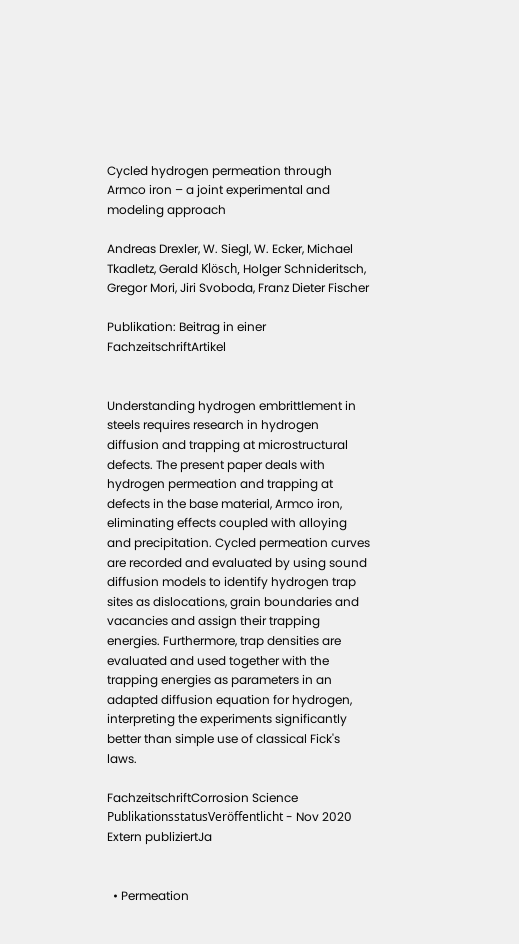Cycled hydrogen permeation through Armco iron – a joint experimental and modeling approach

Andreas Drexler, W. Siegl, W. Ecker, Michael Tkadletz, Gerald Klösch, Holger Schnideritsch, Gregor Mori, Jiri Svoboda, Franz Dieter Fischer

Publikation: Beitrag in einer FachzeitschriftArtikel


Understanding hydrogen embrittlement in steels requires research in hydrogen diffusion and trapping at microstructural defects. The present paper deals with hydrogen permeation and trapping at defects in the base material, Armco iron, eliminating effects coupled with alloying and precipitation. Cycled permeation curves are recorded and evaluated by using sound diffusion models to identify hydrogen trap sites as dislocations, grain boundaries and vacancies and assign their trapping energies. Furthermore, trap densities are evaluated and used together with the trapping energies as parameters in an adapted diffusion equation for hydrogen, interpreting the experiments significantly better than simple use of classical Fick's laws.

FachzeitschriftCorrosion Science
PublikationsstatusVeröffentlicht - Nov 2020
Extern publiziertJa


  • Permeation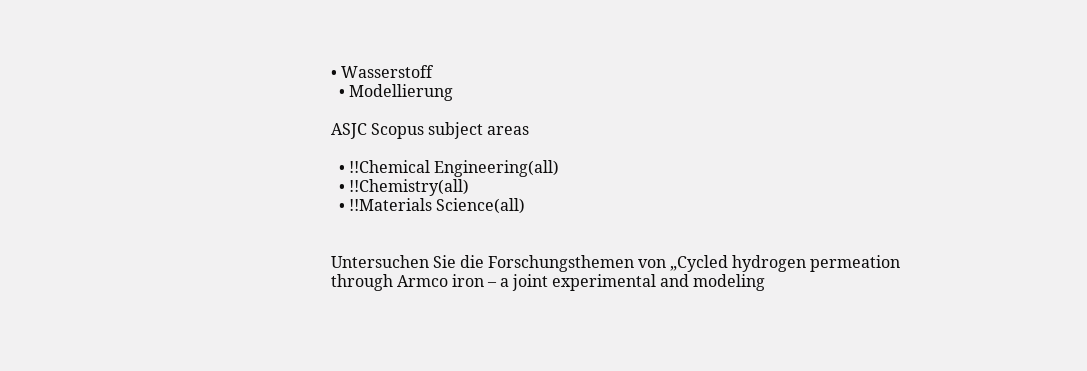• Wasserstoff
  • Modellierung

ASJC Scopus subject areas

  • !!Chemical Engineering(all)
  • !!Chemistry(all)
  • !!Materials Science(all)


Untersuchen Sie die Forschungsthemen von „Cycled hydrogen permeation through Armco iron – a joint experimental and modeling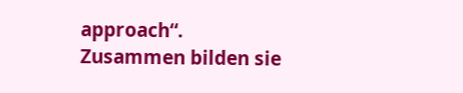approach“. Zusammen bilden sie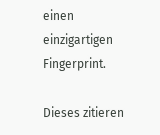einen einzigartigen Fingerprint.

Dieses zitieren